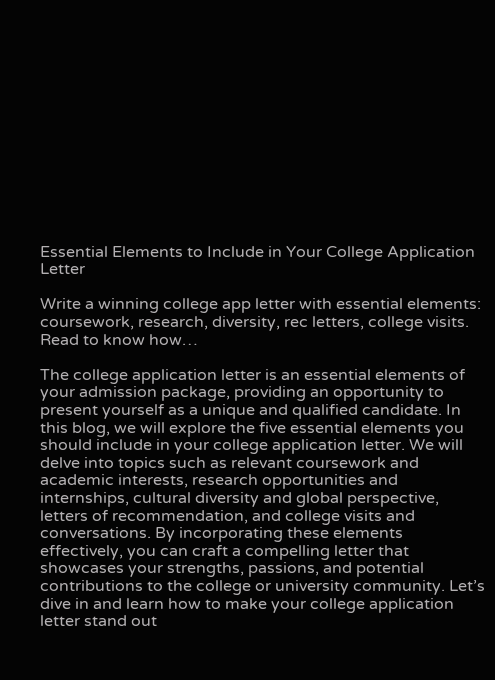Essential Elements to Include in Your College Application Letter

Write a winning college app letter with essential elements: coursework, research, diversity, rec letters, college visits. Read to know how…

The college application letter is an essential elements of your admission package, providing an opportunity to present yourself as a unique and qualified candidate. In this blog, we will explore the five essential elements you should include in your college application letter. We will delve into topics such as relevant coursework and academic interests, research opportunities and internships, cultural diversity and global perspective, letters of recommendation, and college visits and conversations. By incorporating these elements effectively, you can craft a compelling letter that showcases your strengths, passions, and potential contributions to the college or university community. Let’s dive in and learn how to make your college application letter stand out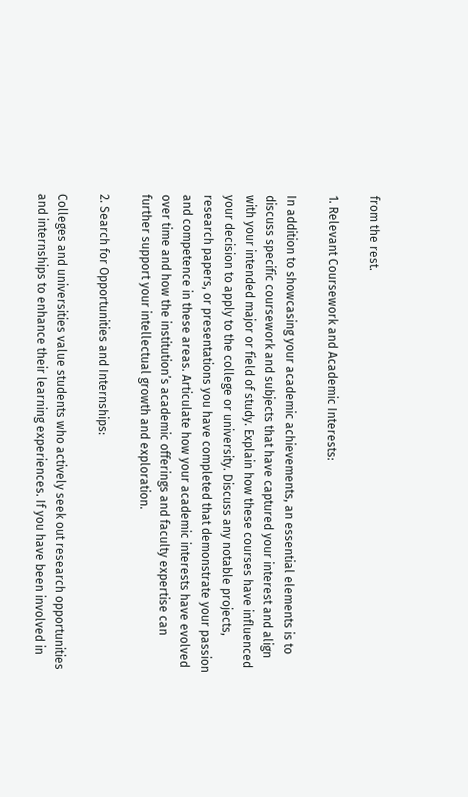from the rest.

1. Relevant Coursework and Academic Interests:

In addition to showcasing your academic achievements, an essential elements is to discuss specific coursework and subjects that have captured your interest and align with your intended major or field of study. Explain how these courses have influenced your decision to apply to the college or university. Discuss any notable projects, research papers, or presentations you have completed that demonstrate your passion and competence in these areas. Articulate how your academic interests have evolved over time and how the institution’s academic offerings and faculty expertise can further support your intellectual growth and exploration.

2. Search for Opportunities and Internships:

Colleges and universities value students who actively seek out research opportunities and internships to enhance their learning experiences. If you have been involved in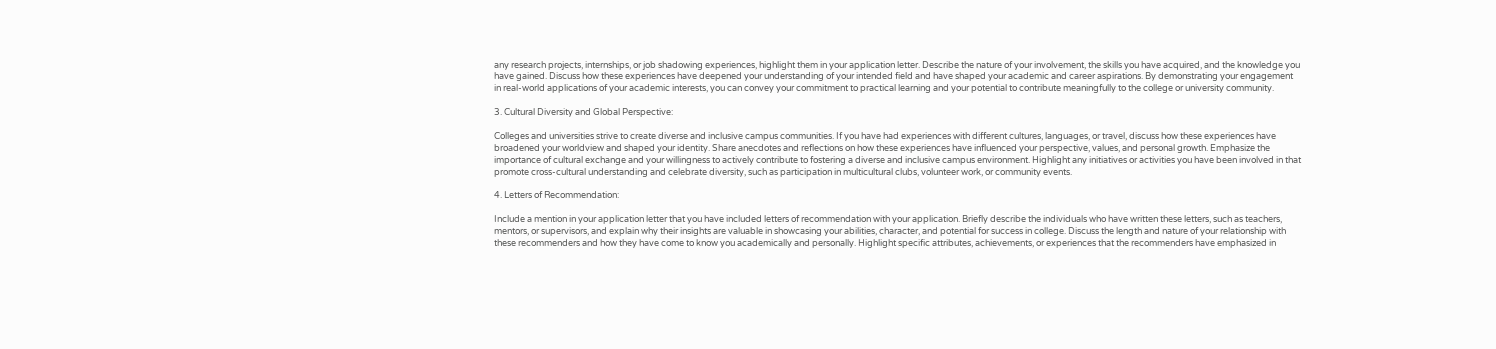any research projects, internships, or job shadowing experiences, highlight them in your application letter. Describe the nature of your involvement, the skills you have acquired, and the knowledge you have gained. Discuss how these experiences have deepened your understanding of your intended field and have shaped your academic and career aspirations. By demonstrating your engagement in real-world applications of your academic interests, you can convey your commitment to practical learning and your potential to contribute meaningfully to the college or university community.

3. Cultural Diversity and Global Perspective:

Colleges and universities strive to create diverse and inclusive campus communities. If you have had experiences with different cultures, languages, or travel, discuss how these experiences have broadened your worldview and shaped your identity. Share anecdotes and reflections on how these experiences have influenced your perspective, values, and personal growth. Emphasize the importance of cultural exchange and your willingness to actively contribute to fostering a diverse and inclusive campus environment. Highlight any initiatives or activities you have been involved in that promote cross-cultural understanding and celebrate diversity, such as participation in multicultural clubs, volunteer work, or community events.

4. Letters of Recommendation:

Include a mention in your application letter that you have included letters of recommendation with your application. Briefly describe the individuals who have written these letters, such as teachers, mentors, or supervisors, and explain why their insights are valuable in showcasing your abilities, character, and potential for success in college. Discuss the length and nature of your relationship with these recommenders and how they have come to know you academically and personally. Highlight specific attributes, achievements, or experiences that the recommenders have emphasized in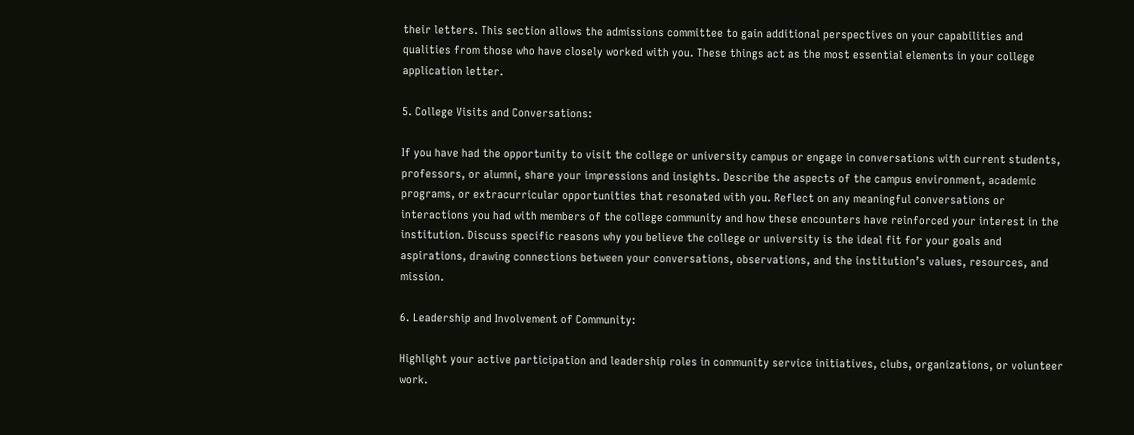their letters. This section allows the admissions committee to gain additional perspectives on your capabilities and qualities from those who have closely worked with you. These things act as the most essential elements in your college application letter.

5. College Visits and Conversations:

If you have had the opportunity to visit the college or university campus or engage in conversations with current students, professors, or alumni, share your impressions and insights. Describe the aspects of the campus environment, academic programs, or extracurricular opportunities that resonated with you. Reflect on any meaningful conversations or interactions you had with members of the college community and how these encounters have reinforced your interest in the institution. Discuss specific reasons why you believe the college or university is the ideal fit for your goals and aspirations, drawing connections between your conversations, observations, and the institution’s values, resources, and mission.

6. Leadership and Involvement of Community:

Highlight your active participation and leadership roles in community service initiatives, clubs, organizations, or volunteer work.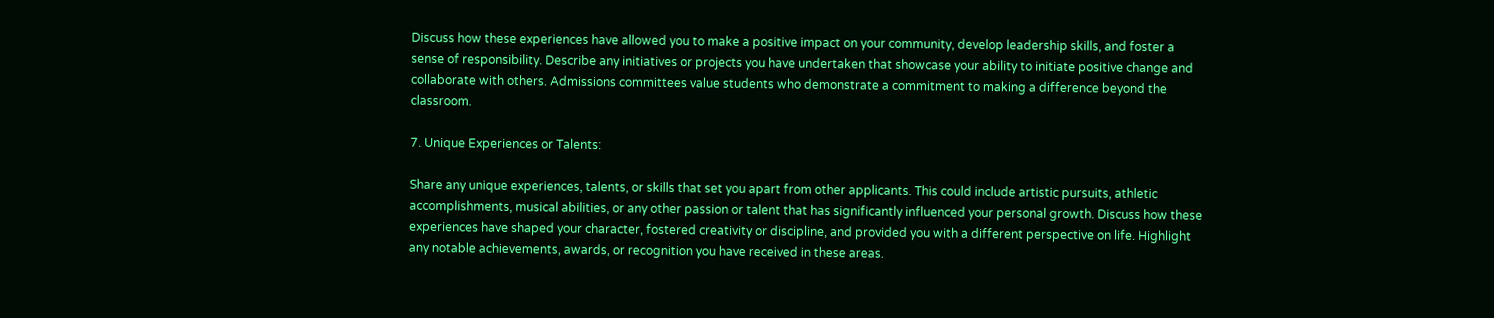Discuss how these experiences have allowed you to make a positive impact on your community, develop leadership skills, and foster a sense of responsibility. Describe any initiatives or projects you have undertaken that showcase your ability to initiate positive change and collaborate with others. Admissions committees value students who demonstrate a commitment to making a difference beyond the classroom.

7. Unique Experiences or Talents:

Share any unique experiences, talents, or skills that set you apart from other applicants. This could include artistic pursuits, athletic accomplishments, musical abilities, or any other passion or talent that has significantly influenced your personal growth. Discuss how these experiences have shaped your character, fostered creativity or discipline, and provided you with a different perspective on life. Highlight any notable achievements, awards, or recognition you have received in these areas.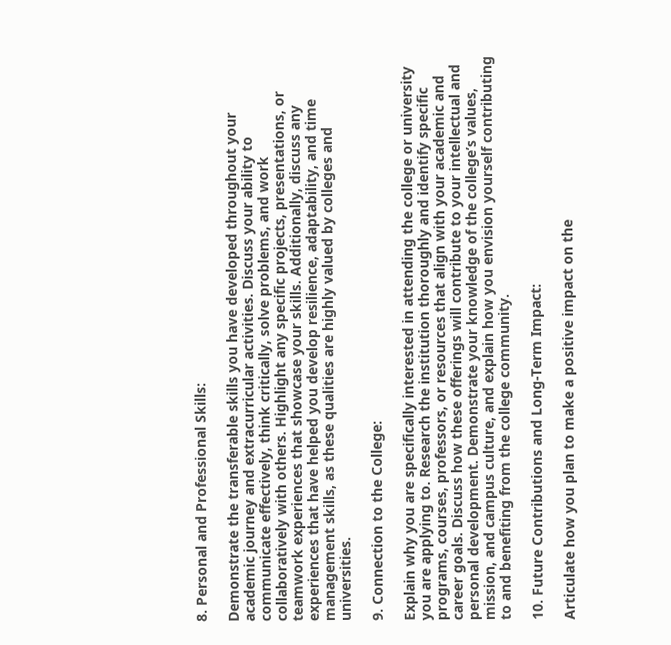8. Personal and Professional Skills:

Demonstrate the transferable skills you have developed throughout your academic journey and extracurricular activities. Discuss your ability to communicate effectively, think critically, solve problems, and work collaboratively with others. Highlight any specific projects, presentations, or teamwork experiences that showcase your skills. Additionally, discuss any experiences that have helped you develop resilience, adaptability, and time management skills, as these qualities are highly valued by colleges and universities.

9. Connection to the College:

Explain why you are specifically interested in attending the college or university you are applying to. Research the institution thoroughly and identify specific programs, courses, professors, or resources that align with your academic and career goals. Discuss how these offerings will contribute to your intellectual and personal development. Demonstrate your knowledge of the college’s values, mission, and campus culture, and explain how you envision yourself contributing to and benefiting from the college community.

10. Future Contributions and Long-Term Impact:

Articulate how you plan to make a positive impact on the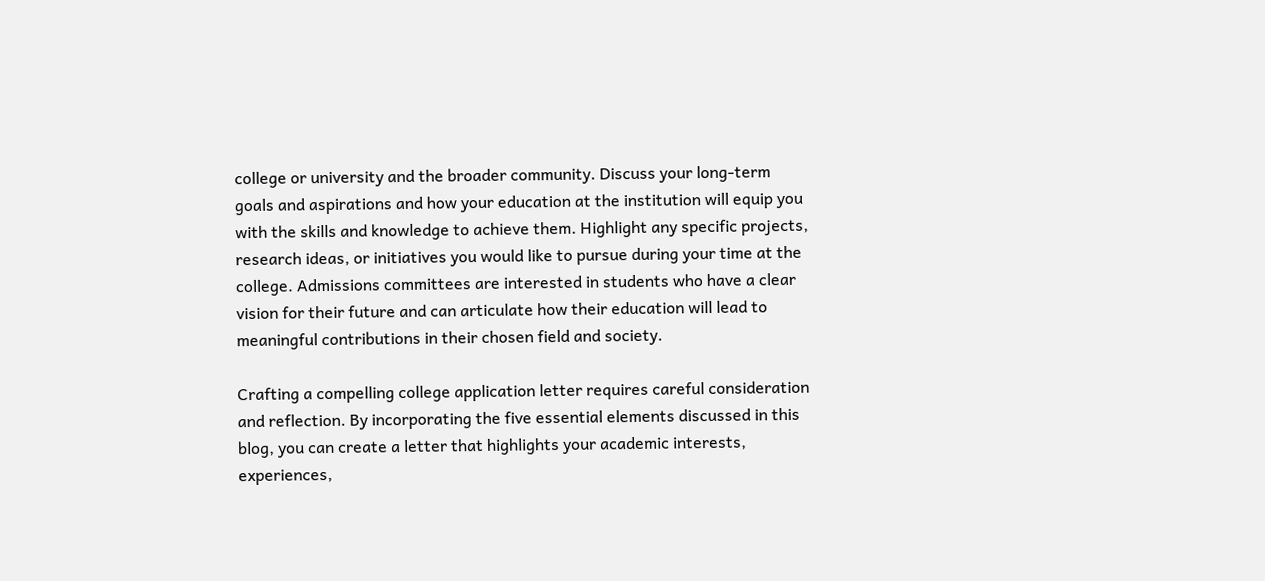college or university and the broader community. Discuss your long-term goals and aspirations and how your education at the institution will equip you with the skills and knowledge to achieve them. Highlight any specific projects, research ideas, or initiatives you would like to pursue during your time at the college. Admissions committees are interested in students who have a clear vision for their future and can articulate how their education will lead to meaningful contributions in their chosen field and society.

Crafting a compelling college application letter requires careful consideration and reflection. By incorporating the five essential elements discussed in this blog, you can create a letter that highlights your academic interests, experiences,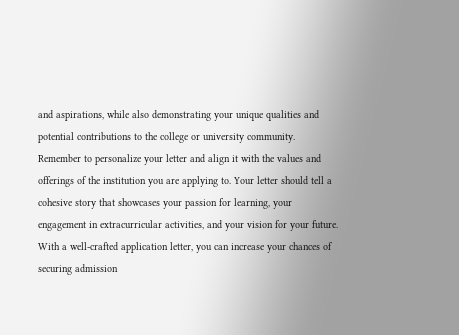and aspirations, while also demonstrating your unique qualities and potential contributions to the college or university community. Remember to personalize your letter and align it with the values and offerings of the institution you are applying to. Your letter should tell a cohesive story that showcases your passion for learning, your engagement in extracurricular activities, and your vision for your future. With a well-crafted application letter, you can increase your chances of securing admission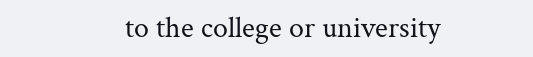to the college or university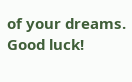of your dreams. Good luck!